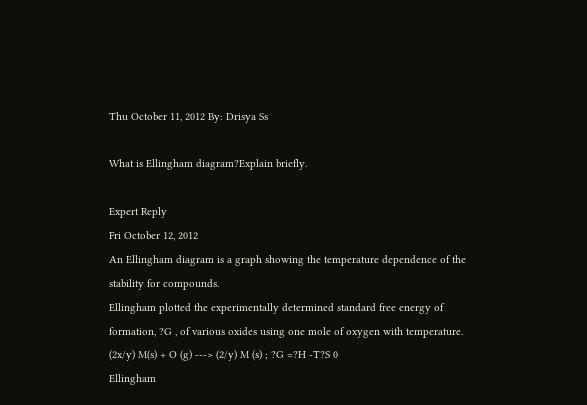Thu October 11, 2012 By: Drisya Ss

What is Ellingham diagram?Explain briefly.

Expert Reply
Fri October 12, 2012
An Ellingham diagram is a graph showing the temperature dependence of the stability for compounds.
Ellingham plotted the experimentally determined standard free energy of
formation, ?G , of various oxides using one mole of oxygen with temperature.
(2x/y) M(s) + O (g) ---> (2/y) M (s) ; ?G =?H -T?S 0
Ellingham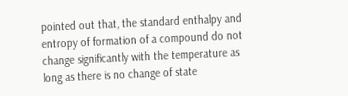pointed out that, the standard enthalpy and entropy of formation of a compound do not change significantly with the temperature as long as there is no change of state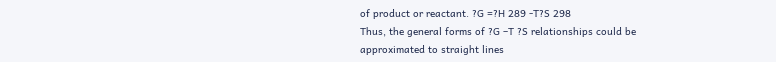of product or reactant. ?G =?H 289 -T?S 298
Thus, the general forms of ?G –T ?S relationships could be approximated to straight lines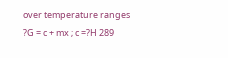over temperature ranges
?G = c + mx ; c =?H 289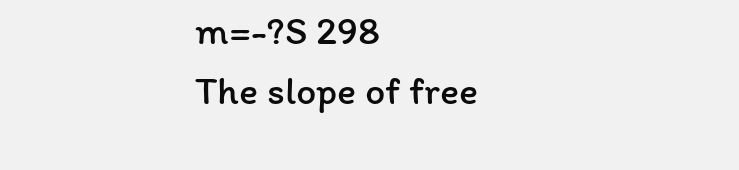m=-?S 298
The slope of free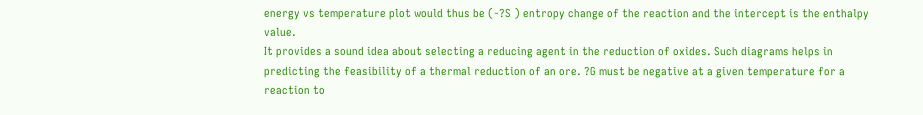energy vs temperature plot would thus be (-?S ) entropy change of the reaction and the intercept is the enthalpy value.
It provides a sound idea about selecting a reducing agent in the reduction of oxides. Such diagrams helps in predicting the feasibility of a thermal reduction of an ore. ?G must be negative at a given temperature for a reaction to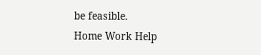be feasible.
Home Work Help